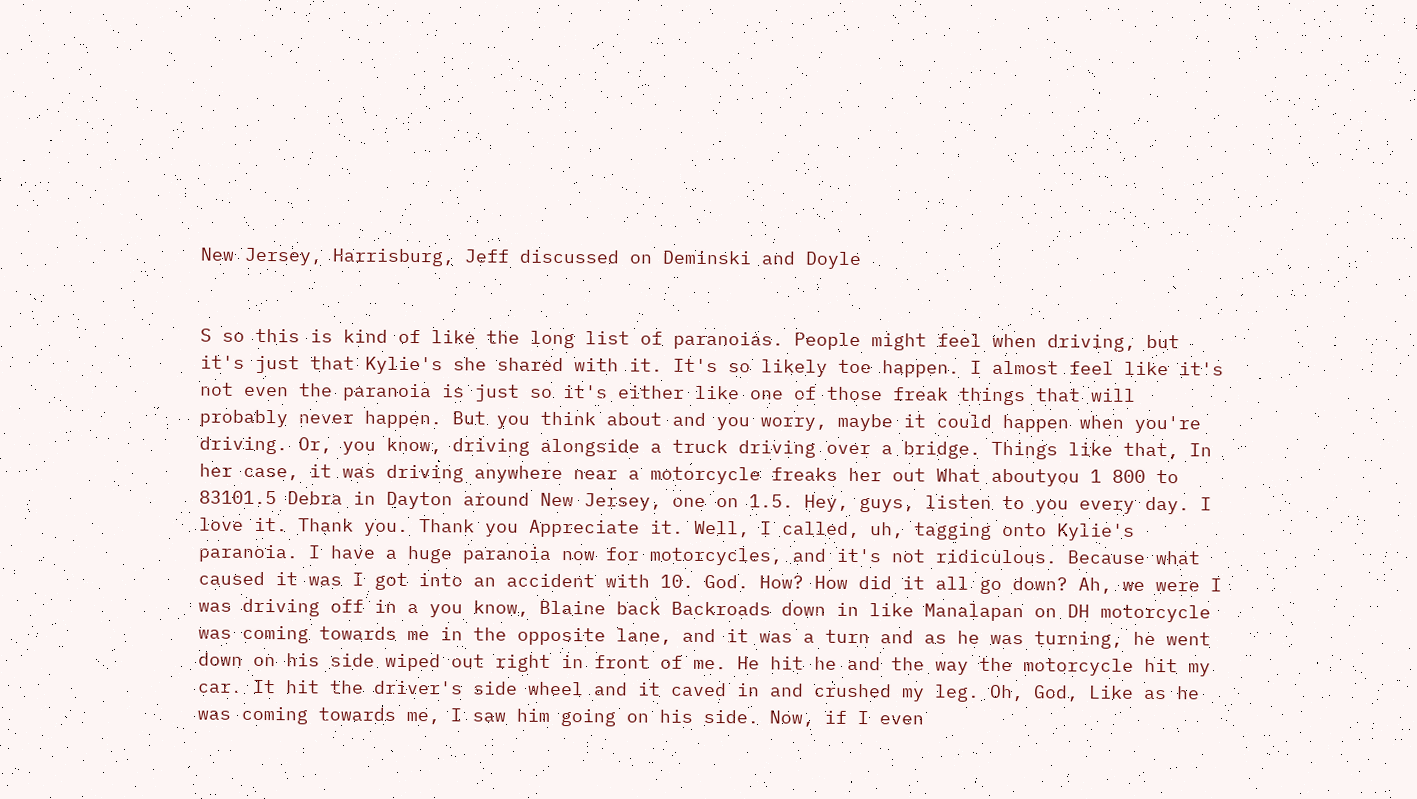New Jersey, Harrisburg, Jeff discussed on Deminski and Doyle


S so this is kind of like the long list of paranoias. People might feel when driving, but it's just that Kylie's she shared with it. It's so likely toe happen. I almost feel like it's not even the paranoia is just so it's either like one of those freak things that will probably never happen. But you think about and you worry, maybe it could happen when you're driving. Or, you know, driving alongside a truck driving over a bridge. Things like that, In her case, it was driving anywhere near a motorcycle freaks her out What aboutyou 1 800 to 83101.5 Debra in Dayton around New Jersey, one on 1.5. Hey, guys, listen to you every day. I love it. Thank you. Thank you Appreciate it. Well, I called, uh, tagging onto Kylie's paranoia. I have a huge paranoia now for motorcycles, and it's not ridiculous. Because what caused it was I got into an accident with 10. God. How? How did it all go down? Ah, we were I was driving off in a you know, Blaine back Backroads down in like Manalapan on DH motorcycle was coming towards me in the opposite lane, and it was a turn and as he was turning, he went down on his side wiped out right in front of me. He hit he and the way the motorcycle hit my car. It hit the driver's side wheel and it caved in and crushed my leg. Oh, God, Like as he was coming towards me, I saw him going on his side. Now, if I even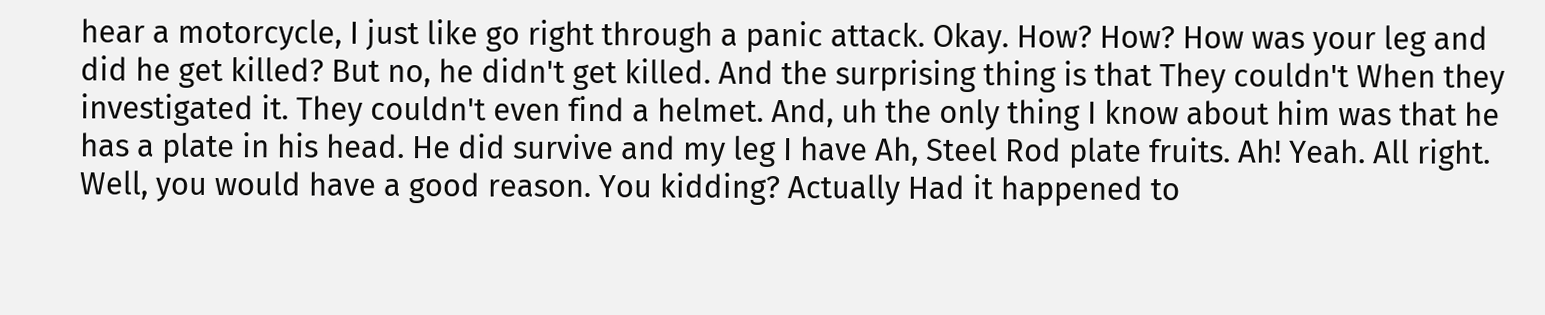hear a motorcycle, I just like go right through a panic attack. Okay. How? How? How was your leg and did he get killed? But no, he didn't get killed. And the surprising thing is that They couldn't When they investigated it. They couldn't even find a helmet. And, uh the only thing I know about him was that he has a plate in his head. He did survive and my leg I have Ah, Steel Rod plate fruits. Ah! Yeah. All right. Well, you would have a good reason. You kidding? Actually Had it happened to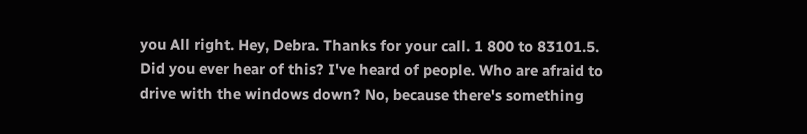you All right. Hey, Debra. Thanks for your call. 1 800 to 83101.5. Did you ever hear of this? I've heard of people. Who are afraid to drive with the windows down? No, because there's something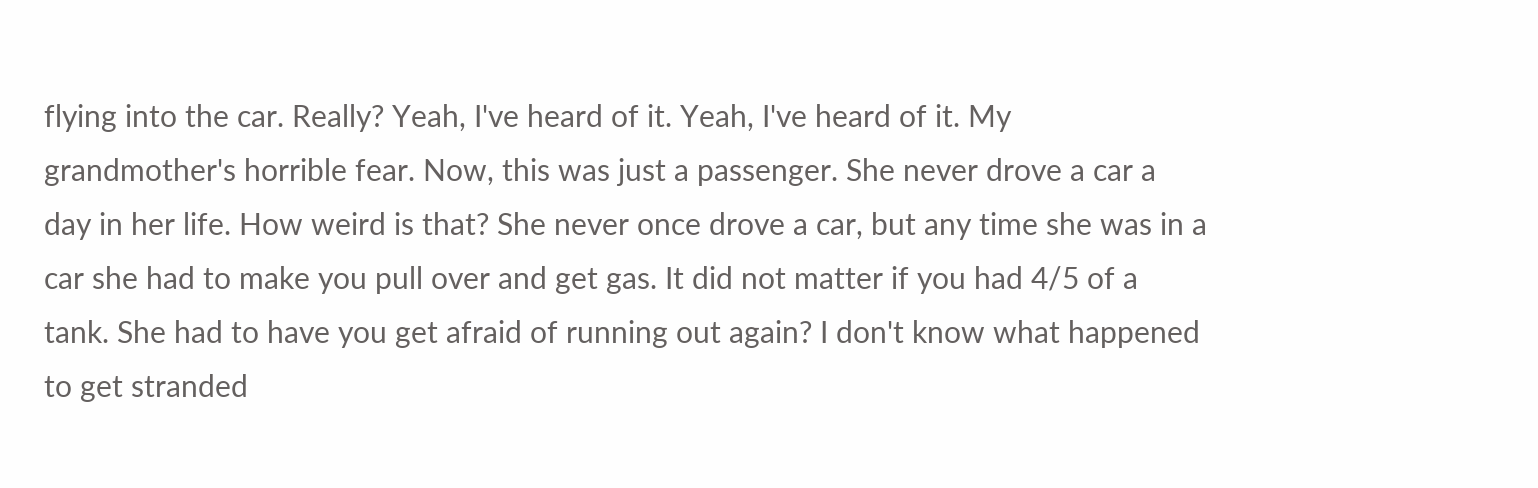flying into the car. Really? Yeah, I've heard of it. Yeah, I've heard of it. My grandmother's horrible fear. Now, this was just a passenger. She never drove a car a day in her life. How weird is that? She never once drove a car, but any time she was in a car she had to make you pull over and get gas. It did not matter if you had 4/5 of a tank. She had to have you get afraid of running out again? I don't know what happened to get stranded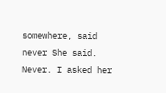somewhere, said never She said. Never. I asked her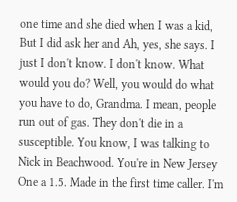one time and she died when I was a kid, But I did ask her and Ah, yes, she says. I just I don't know. I don't know. What would you do? Well, you would do what you have to do, Grandma. I mean, people run out of gas. They don't die in a susceptible. You know, I was talking to Nick in Beachwood. You're in New Jersey One a 1.5. Made in the first time caller. I'm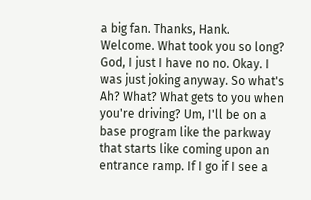a big fan. Thanks, Hank. Welcome. What took you so long? God, I just I have no no. Okay. I was just joking anyway. So what's Ah? What? What gets to you when you're driving? Um, I'll be on a base program like the parkway that starts like coming upon an entrance ramp. If I go if I see a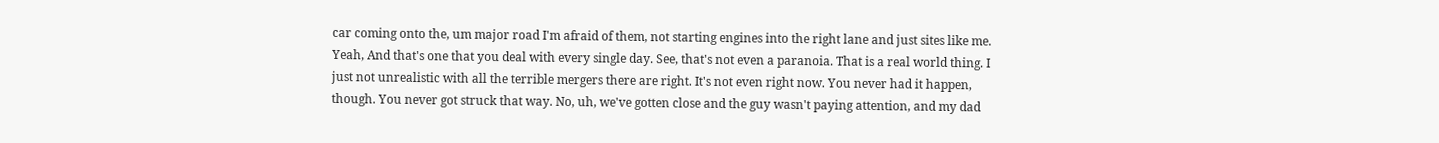car coming onto the, um major road I'm afraid of them, not starting engines into the right lane and just sites like me. Yeah, And that's one that you deal with every single day. See, that's not even a paranoia. That is a real world thing. I just not unrealistic with all the terrible mergers there are right. It's not even right now. You never had it happen, though. You never got struck that way. No, uh, we've gotten close and the guy wasn't paying attention, and my dad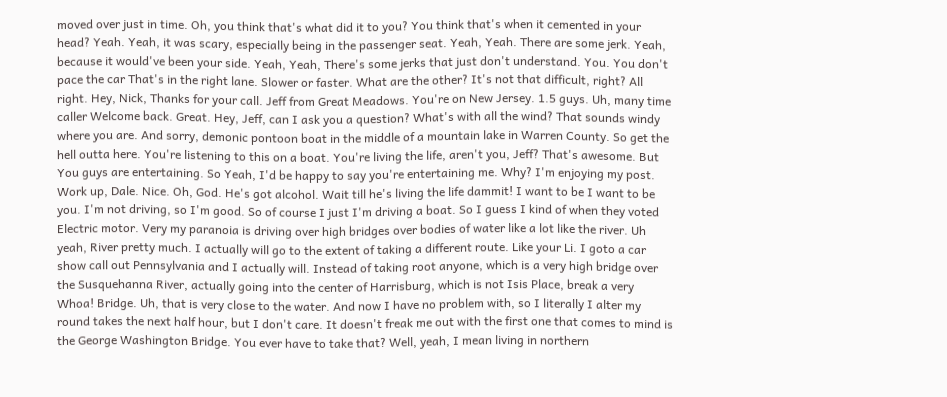moved over just in time. Oh, you think that's what did it to you? You think that's when it cemented in your head? Yeah. Yeah, it was scary, especially being in the passenger seat. Yeah, Yeah. There are some jerk. Yeah, because it would've been your side. Yeah, Yeah, There's some jerks that just don't understand. You. You don't pace the car That's in the right lane. Slower or faster. What are the other? It's not that difficult, right? All right. Hey, Nick, Thanks for your call. Jeff from Great Meadows. You're on New Jersey. 1.5 guys. Uh, many time caller Welcome back. Great. Hey, Jeff, can I ask you a question? What's with all the wind? That sounds windy where you are. And sorry, demonic pontoon boat in the middle of a mountain lake in Warren County. So get the hell outta here. You're listening to this on a boat. You're living the life, aren't you, Jeff? That's awesome. But You guys are entertaining. So Yeah, I'd be happy to say you're entertaining me. Why? I'm enjoying my post. Work up, Dale. Nice. Oh, God. He's got alcohol. Wait till he's living the life dammit! I want to be I want to be you. I'm not driving, so I'm good. So of course I just I'm driving a boat. So I guess I kind of when they voted Electric motor. Very my paranoia is driving over high bridges over bodies of water like a lot like the river. Uh yeah, River pretty much. I actually will go to the extent of taking a different route. Like your Li. I goto a car show call out Pennsylvania and I actually will. Instead of taking root anyone, which is a very high bridge over the Susquehanna River, actually going into the center of Harrisburg, which is not Isis Place, break a very Whoa! Bridge. Uh, that is very close to the water. And now I have no problem with, so I literally I alter my round takes the next half hour, but I don't care. It doesn't freak me out with the first one that comes to mind is the George Washington Bridge. You ever have to take that? Well, yeah, I mean living in northern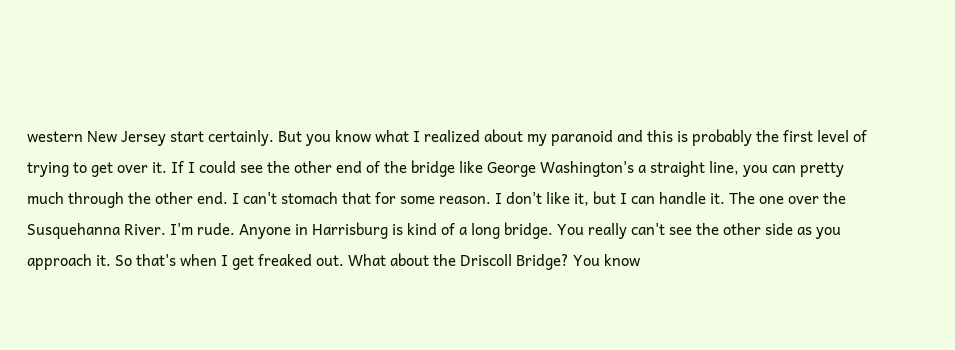western New Jersey start certainly. But you know what I realized about my paranoid and this is probably the first level of trying to get over it. If I could see the other end of the bridge like George Washington's a straight line, you can pretty much through the other end. I can't stomach that for some reason. I don't like it, but I can handle it. The one over the Susquehanna River. I'm rude. Anyone in Harrisburg is kind of a long bridge. You really can't see the other side as you approach it. So that's when I get freaked out. What about the Driscoll Bridge? You know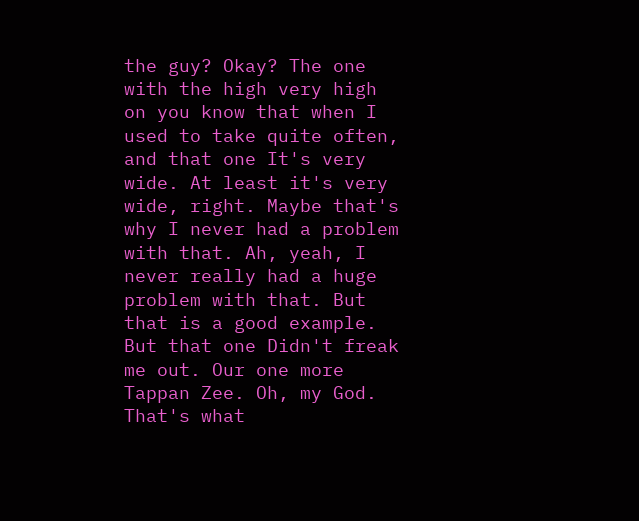the guy? Okay? The one with the high very high on you know that when I used to take quite often, and that one It's very wide. At least it's very wide, right. Maybe that's why I never had a problem with that. Ah, yeah, I never really had a huge problem with that. But that is a good example. But that one Didn't freak me out. Our one more Tappan Zee. Oh, my God. That's what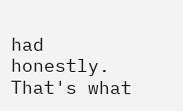had honestly. That's what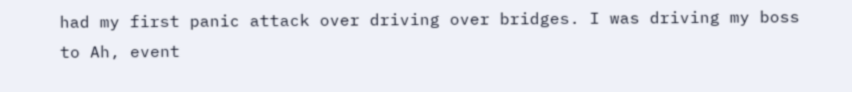had my first panic attack over driving over bridges. I was driving my boss to Ah, event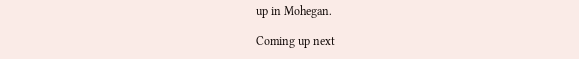up in Mohegan.

Coming up next